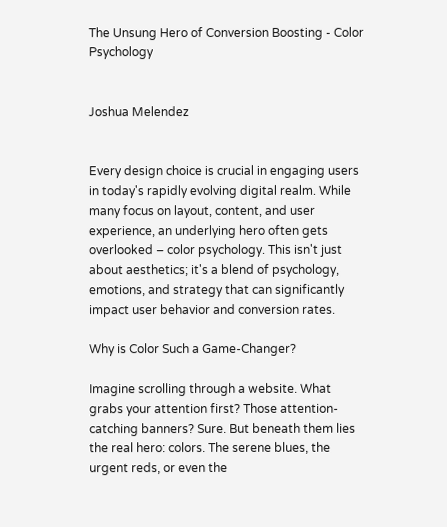The Unsung Hero of Conversion Boosting - Color Psychology


Joshua Melendez


Every design choice is crucial in engaging users in today's rapidly evolving digital realm. While many focus on layout, content, and user experience, an underlying hero often gets overlooked – color psychology. This isn't just about aesthetics; it's a blend of psychology, emotions, and strategy that can significantly impact user behavior and conversion rates.

Why is Color Such a Game-Changer?

Imagine scrolling through a website. What grabs your attention first? Those attention-catching banners? Sure. But beneath them lies the real hero: colors. The serene blues, the urgent reds, or even the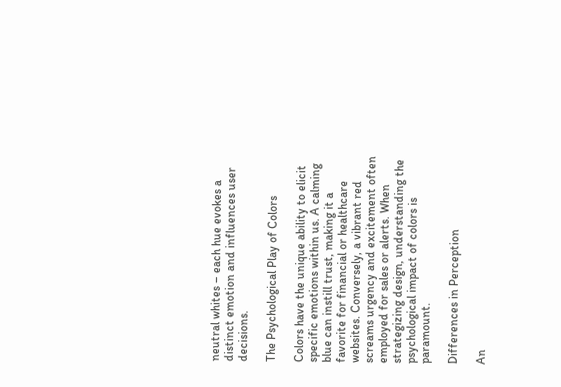neutral whites – each hue evokes a distinct emotion and influences user decisions.

The Psychological Play of Colors

Colors have the unique ability to elicit specific emotions within us. A calming blue can instill trust, making it a favorite for financial or healthcare websites. Conversely, a vibrant red screams urgency and excitement often employed for sales or alerts. When strategizing design, understanding the psychological impact of colors is paramount.

Differences in Perception

An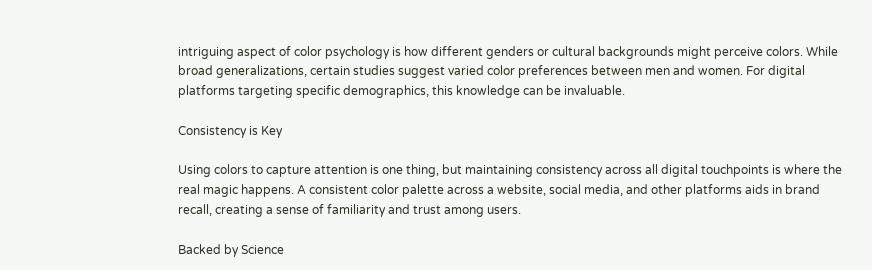intriguing aspect of color psychology is how different genders or cultural backgrounds might perceive colors. While broad generalizations, certain studies suggest varied color preferences between men and women. For digital platforms targeting specific demographics, this knowledge can be invaluable.

Consistency is Key

Using colors to capture attention is one thing, but maintaining consistency across all digital touchpoints is where the real magic happens. A consistent color palette across a website, social media, and other platforms aids in brand recall, creating a sense of familiarity and trust among users.

Backed by Science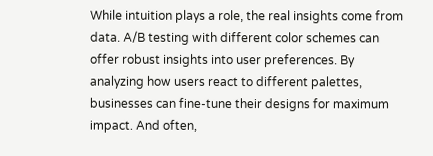While intuition plays a role, the real insights come from data. A/B testing with different color schemes can offer robust insights into user preferences. By analyzing how users react to different palettes, businesses can fine-tune their designs for maximum impact. And often,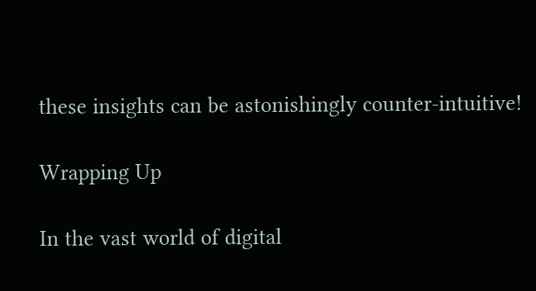these insights can be astonishingly counter-intuitive!

Wrapping Up

In the vast world of digital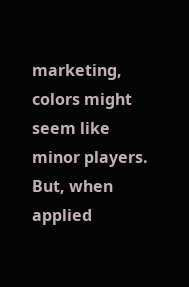marketing, colors might seem like minor players. But, when applied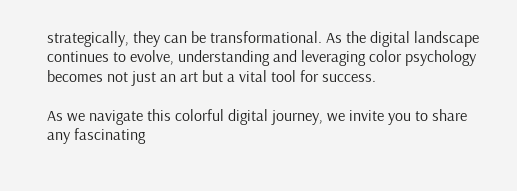strategically, they can be transformational. As the digital landscape continues to evolve, understanding and leveraging color psychology becomes not just an art but a vital tool for success.

As we navigate this colorful digital journey, we invite you to share any fascinating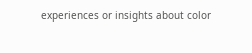experiences or insights about color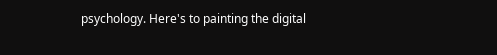psychology. Here's to painting the digital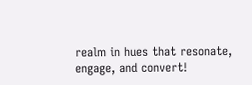realm in hues that resonate, engage, and convert!